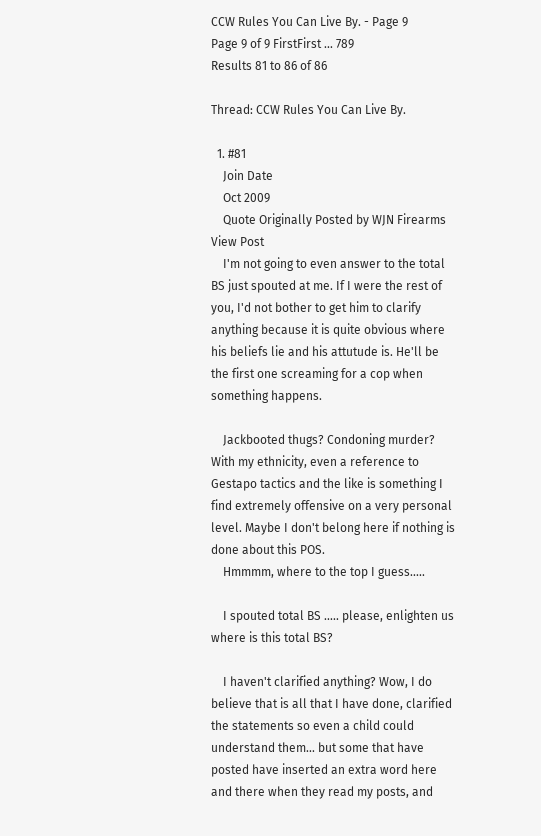CCW Rules You Can Live By. - Page 9
Page 9 of 9 FirstFirst ... 789
Results 81 to 86 of 86

Thread: CCW Rules You Can Live By.

  1. #81
    Join Date
    Oct 2009
    Quote Originally Posted by WJN Firearms View Post
    I'm not going to even answer to the total BS just spouted at me. If I were the rest of you, I'd not bother to get him to clarify anything because it is quite obvious where his beliefs lie and his attutude is. He'll be the first one screaming for a cop when something happens.

    Jackbooted thugs? Condoning murder? With my ethnicity, even a reference to Gestapo tactics and the like is something I find extremely offensive on a very personal level. Maybe I don't belong here if nothing is done about this POS.
    Hmmmm, where to the top I guess.....

    I spouted total BS ..... please, enlighten us where is this total BS?

    I haven't clarified anything? Wow, I do believe that is all that I have done, clarified the statements so even a child could understand them... but some that have posted have inserted an extra word here and there when they read my posts, and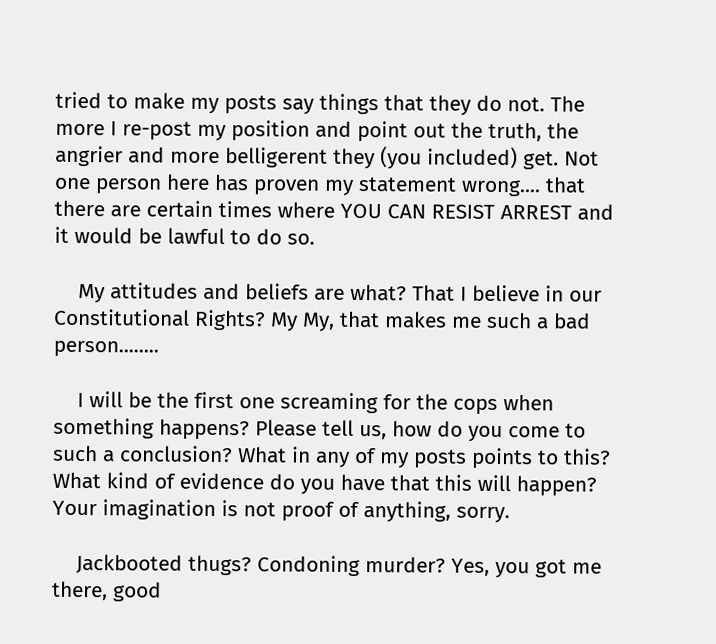tried to make my posts say things that they do not. The more I re-post my position and point out the truth, the angrier and more belligerent they (you included) get. Not one person here has proven my statement wrong.... that there are certain times where YOU CAN RESIST ARREST and it would be lawful to do so.

    My attitudes and beliefs are what? That I believe in our Constitutional Rights? My My, that makes me such a bad person........

    I will be the first one screaming for the cops when something happens? Please tell us, how do you come to such a conclusion? What in any of my posts points to this? What kind of evidence do you have that this will happen? Your imagination is not proof of anything, sorry.

    Jackbooted thugs? Condoning murder? Yes, you got me there, good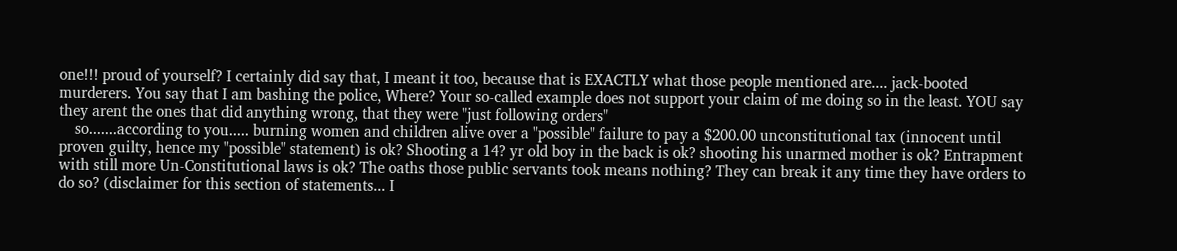one!!! proud of yourself? I certainly did say that, I meant it too, because that is EXACTLY what those people mentioned are.... jack-booted murderers. You say that I am bashing the police, Where? Your so-called example does not support your claim of me doing so in the least. YOU say they arent the ones that did anything wrong, that they were "just following orders"
    so.......according to you..... burning women and children alive over a "possible" failure to pay a $200.00 unconstitutional tax (innocent until proven guilty, hence my "possible" statement) is ok? Shooting a 14? yr old boy in the back is ok? shooting his unarmed mother is ok? Entrapment with still more Un-Constitutional laws is ok? The oaths those public servants took means nothing? They can break it any time they have orders to do so? (disclaimer for this section of statements... I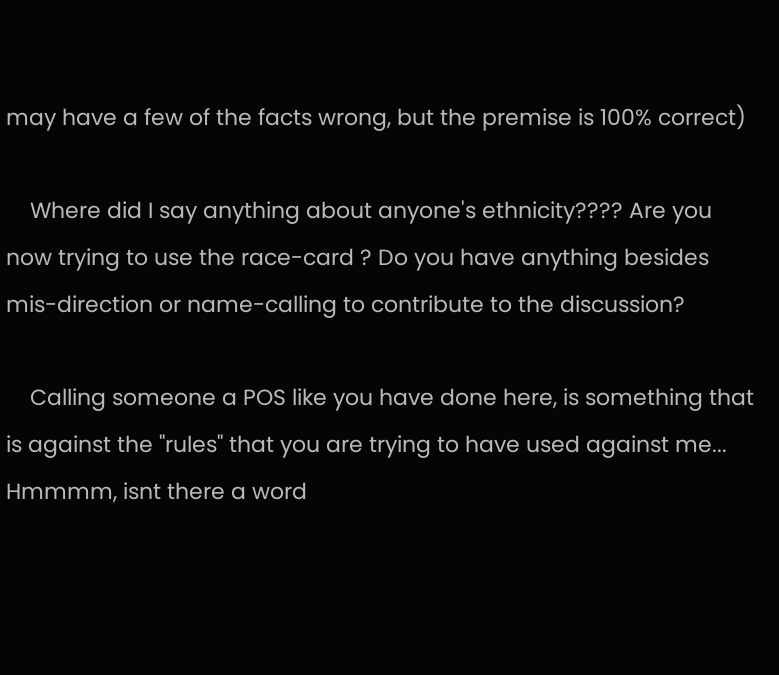may have a few of the facts wrong, but the premise is 100% correct)

    Where did I say anything about anyone's ethnicity???? Are you now trying to use the race-card ? Do you have anything besides mis-direction or name-calling to contribute to the discussion?

    Calling someone a POS like you have done here, is something that is against the "rules" that you are trying to have used against me... Hmmmm, isnt there a word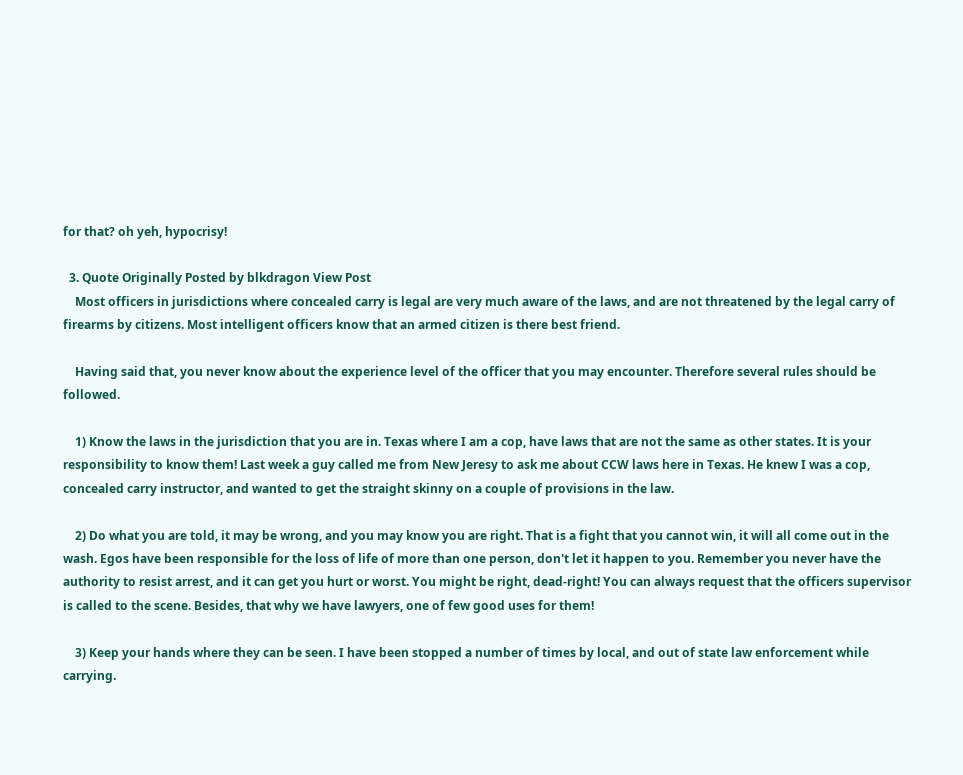for that? oh yeh, hypocrisy!

  3. Quote Originally Posted by blkdragon View Post
    Most officers in jurisdictions where concealed carry is legal are very much aware of the laws, and are not threatened by the legal carry of firearms by citizens. Most intelligent officers know that an armed citizen is there best friend.

    Having said that, you never know about the experience level of the officer that you may encounter. Therefore several rules should be followed.

    1) Know the laws in the jurisdiction that you are in. Texas where I am a cop, have laws that are not the same as other states. It is your responsibility to know them! Last week a guy called me from New Jeresy to ask me about CCW laws here in Texas. He knew I was a cop, concealed carry instructor, and wanted to get the straight skinny on a couple of provisions in the law.

    2) Do what you are told, it may be wrong, and you may know you are right. That is a fight that you cannot win, it will all come out in the wash. Egos have been responsible for the loss of life of more than one person, don't let it happen to you. Remember you never have the authority to resist arrest, and it can get you hurt or worst. You might be right, dead-right! You can always request that the officers supervisor is called to the scene. Besides, that why we have lawyers, one of few good uses for them!

    3) Keep your hands where they can be seen. I have been stopped a number of times by local, and out of state law enforcement while carrying.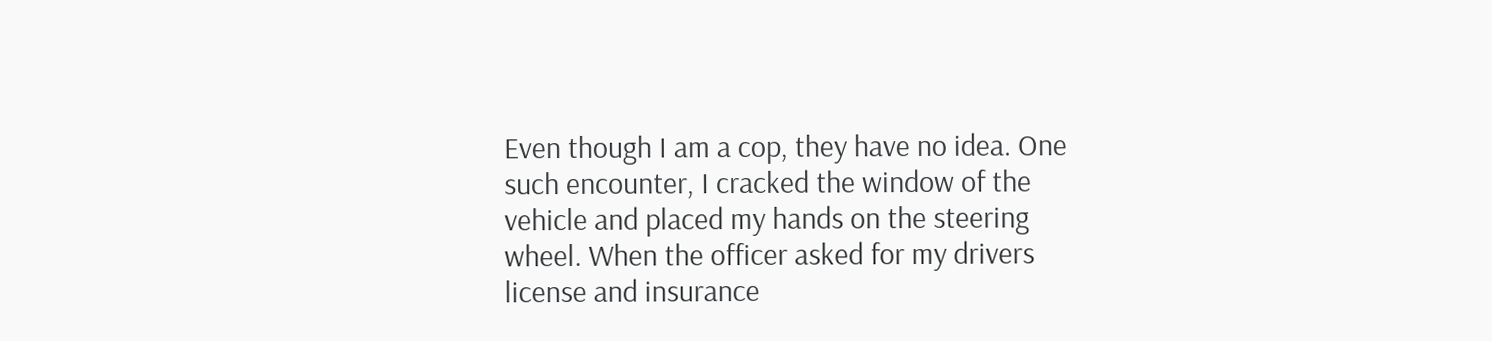Even though I am a cop, they have no idea. One such encounter, I cracked the window of the vehicle and placed my hands on the steering wheel. When the officer asked for my drivers license and insurance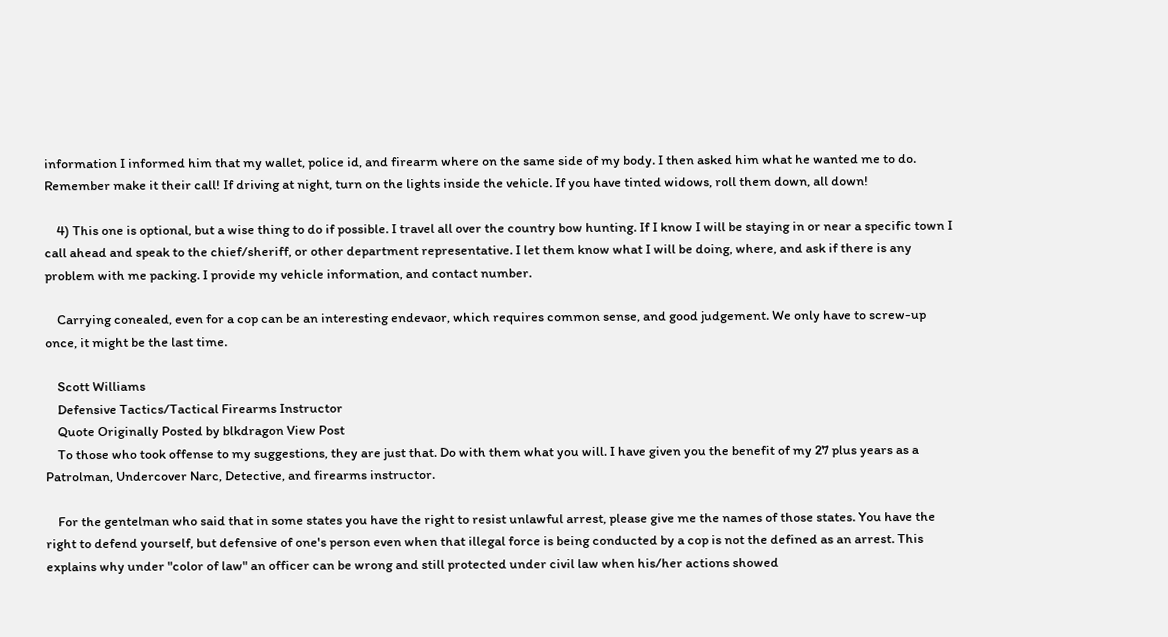information I informed him that my wallet, police id, and firearm where on the same side of my body. I then asked him what he wanted me to do. Remember make it their call! If driving at night, turn on the lights inside the vehicle. If you have tinted widows, roll them down, all down!

    4) This one is optional, but a wise thing to do if possible. I travel all over the country bow hunting. If I know I will be staying in or near a specific town I call ahead and speak to the chief/sheriff, or other department representative. I let them know what I will be doing, where, and ask if there is any problem with me packing. I provide my vehicle information, and contact number.

    Carrying conealed, even for a cop can be an interesting endevaor, which requires common sense, and good judgement. We only have to screw-up once, it might be the last time.

    Scott Williams
    Defensive Tactics/Tactical Firearms Instructor
    Quote Originally Posted by blkdragon View Post
    To those who took offense to my suggestions, they are just that. Do with them what you will. I have given you the benefit of my 27 plus years as a Patrolman, Undercover Narc, Detective, and firearms instructor.

    For the gentelman who said that in some states you have the right to resist unlawful arrest, please give me the names of those states. You have the right to defend yourself, but defensive of one's person even when that illegal force is being conducted by a cop is not the defined as an arrest. This explains why under "color of law" an officer can be wrong and still protected under civil law when his/her actions showed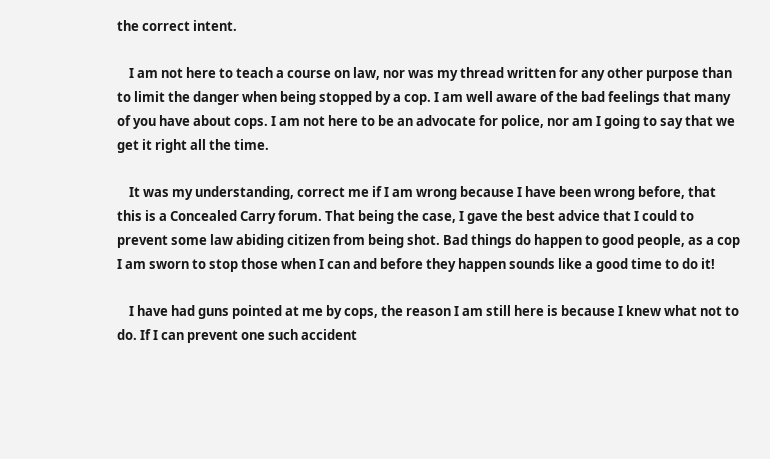the correct intent.

    I am not here to teach a course on law, nor was my thread written for any other purpose than to limit the danger when being stopped by a cop. I am well aware of the bad feelings that many of you have about cops. I am not here to be an advocate for police, nor am I going to say that we get it right all the time.

    It was my understanding, correct me if I am wrong because I have been wrong before, that this is a Concealed Carry forum. That being the case, I gave the best advice that I could to prevent some law abiding citizen from being shot. Bad things do happen to good people, as a cop I am sworn to stop those when I can and before they happen sounds like a good time to do it!

    I have had guns pointed at me by cops, the reason I am still here is because I knew what not to do. If I can prevent one such accident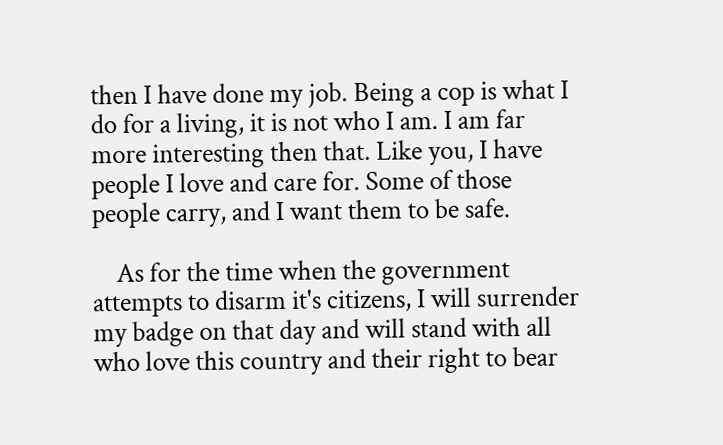then I have done my job. Being a cop is what I do for a living, it is not who I am. I am far more interesting then that. Like you, I have people I love and care for. Some of those people carry, and I want them to be safe.

    As for the time when the government attempts to disarm it's citizens, I will surrender my badge on that day and will stand with all who love this country and their right to bear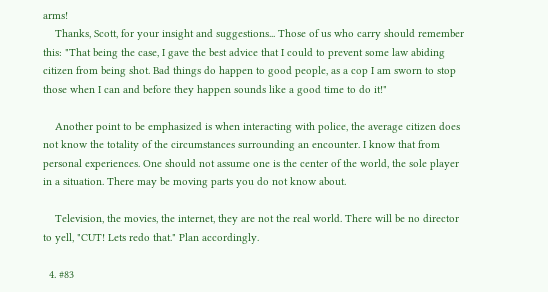arms!
    Thanks, Scott, for your insight and suggestions... Those of us who carry should remember this: "That being the case, I gave the best advice that I could to prevent some law abiding citizen from being shot. Bad things do happen to good people, as a cop I am sworn to stop those when I can and before they happen sounds like a good time to do it!"

    Another point to be emphasized is when interacting with police, the average citizen does not know the totality of the circumstances surrounding an encounter. I know that from personal experiences. One should not assume one is the center of the world, the sole player in a situation. There may be moving parts you do not know about.

    Television, the movies, the internet, they are not the real world. There will be no director to yell, "CUT! Lets redo that." Plan accordingly.

  4. #83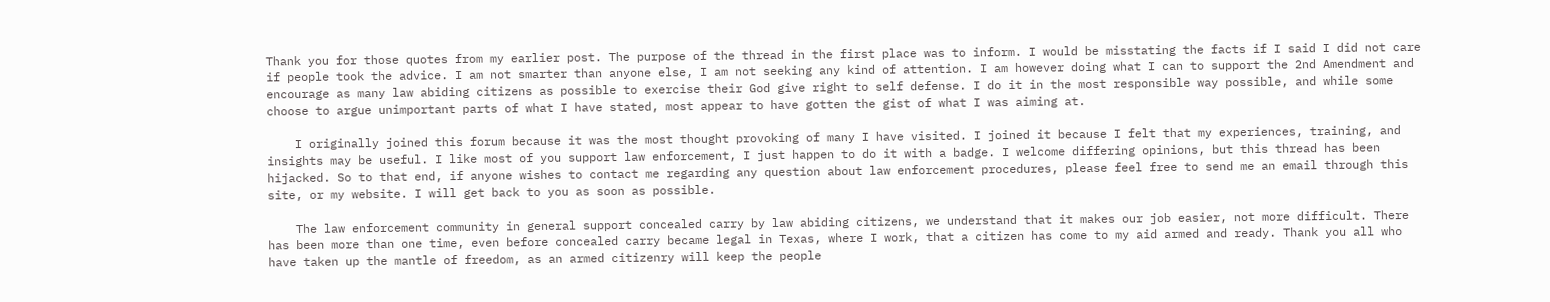Thank you for those quotes from my earlier post. The purpose of the thread in the first place was to inform. I would be misstating the facts if I said I did not care if people took the advice. I am not smarter than anyone else, I am not seeking any kind of attention. I am however doing what I can to support the 2nd Amendment and encourage as many law abiding citizens as possible to exercise their God give right to self defense. I do it in the most responsible way possible, and while some choose to argue unimportant parts of what I have stated, most appear to have gotten the gist of what I was aiming at.

    I originally joined this forum because it was the most thought provoking of many I have visited. I joined it because I felt that my experiences, training, and insights may be useful. I like most of you support law enforcement, I just happen to do it with a badge. I welcome differing opinions, but this thread has been hijacked. So to that end, if anyone wishes to contact me regarding any question about law enforcement procedures, please feel free to send me an email through this site, or my website. I will get back to you as soon as possible.

    The law enforcement community in general support concealed carry by law abiding citizens, we understand that it makes our job easier, not more difficult. There has been more than one time, even before concealed carry became legal in Texas, where I work, that a citizen has come to my aid armed and ready. Thank you all who have taken up the mantle of freedom, as an armed citizenry will keep the people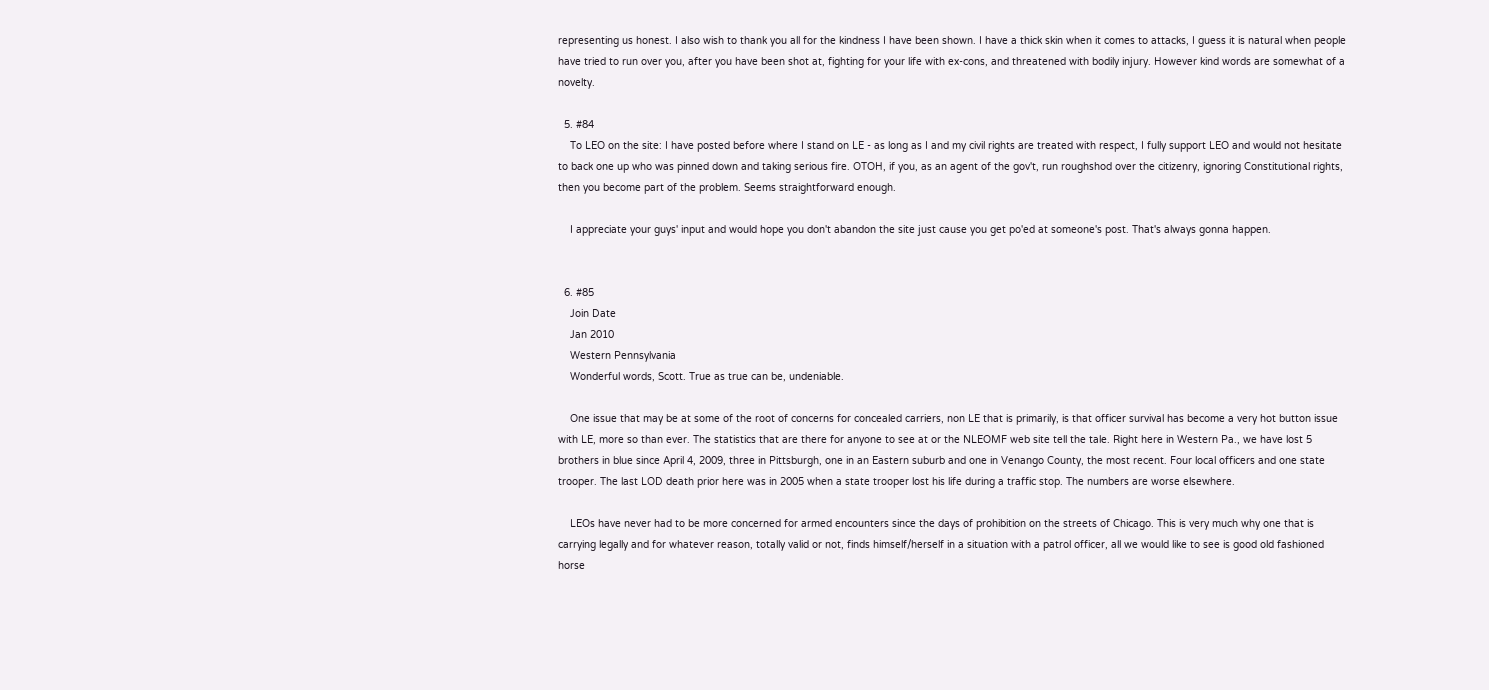representing us honest. I also wish to thank you all for the kindness I have been shown. I have a thick skin when it comes to attacks, I guess it is natural when people have tried to run over you, after you have been shot at, fighting for your life with ex-cons, and threatened with bodily injury. However kind words are somewhat of a novelty.

  5. #84
    To LEO on the site: I have posted before where I stand on LE - as long as I and my civil rights are treated with respect, I fully support LEO and would not hesitate to back one up who was pinned down and taking serious fire. OTOH, if you, as an agent of the gov't, run roughshod over the citizenry, ignoring Constitutional rights, then you become part of the problem. Seems straightforward enough.

    I appreciate your guys' input and would hope you don't abandon the site just cause you get po'ed at someone's post. That's always gonna happen.


  6. #85
    Join Date
    Jan 2010
    Western Pennsylvania
    Wonderful words, Scott. True as true can be, undeniable.

    One issue that may be at some of the root of concerns for concealed carriers, non LE that is primarily, is that officer survival has become a very hot button issue with LE, more so than ever. The statistics that are there for anyone to see at or the NLEOMF web site tell the tale. Right here in Western Pa., we have lost 5 brothers in blue since April 4, 2009, three in Pittsburgh, one in an Eastern suburb and one in Venango County, the most recent. Four local officers and one state trooper. The last LOD death prior here was in 2005 when a state trooper lost his life during a traffic stop. The numbers are worse elsewhere.

    LEOs have never had to be more concerned for armed encounters since the days of prohibition on the streets of Chicago. This is very much why one that is carrying legally and for whatever reason, totally valid or not, finds himself/herself in a situation with a patrol officer, all we would like to see is good old fashioned horse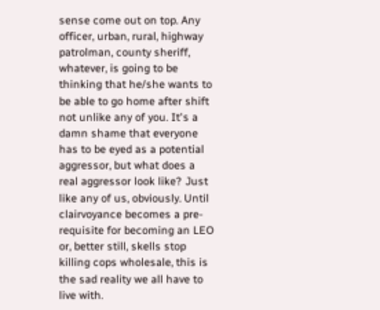sense come out on top. Any officer, urban, rural, highway patrolman, county sheriff, whatever, is going to be thinking that he/she wants to be able to go home after shift not unlike any of you. It's a damn shame that everyone has to be eyed as a potential aggressor, but what does a real aggressor look like? Just like any of us, obviously. Until clairvoyance becomes a pre-requisite for becoming an LEO or, better still, skells stop killing cops wholesale, this is the sad reality we all have to live with.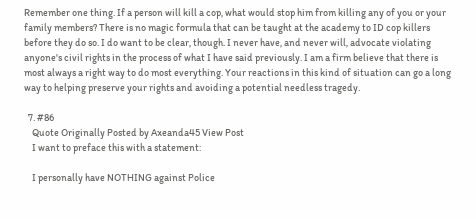Remember one thing. If a person will kill a cop, what would stop him from killing any of you or your family members? There is no magic formula that can be taught at the academy to ID cop killers before they do so. I do want to be clear, though. I never have, and never will, advocate violating anyone's civil rights in the process of what I have said previously. I am a firm believe that there is most always a right way to do most everything. Your reactions in this kind of situation can go a long way to helping preserve your rights and avoiding a potential needless tragedy.

  7. #86
    Quote Originally Posted by Axeanda45 View Post
    I want to preface this with a statement:

    I personally have NOTHING against Police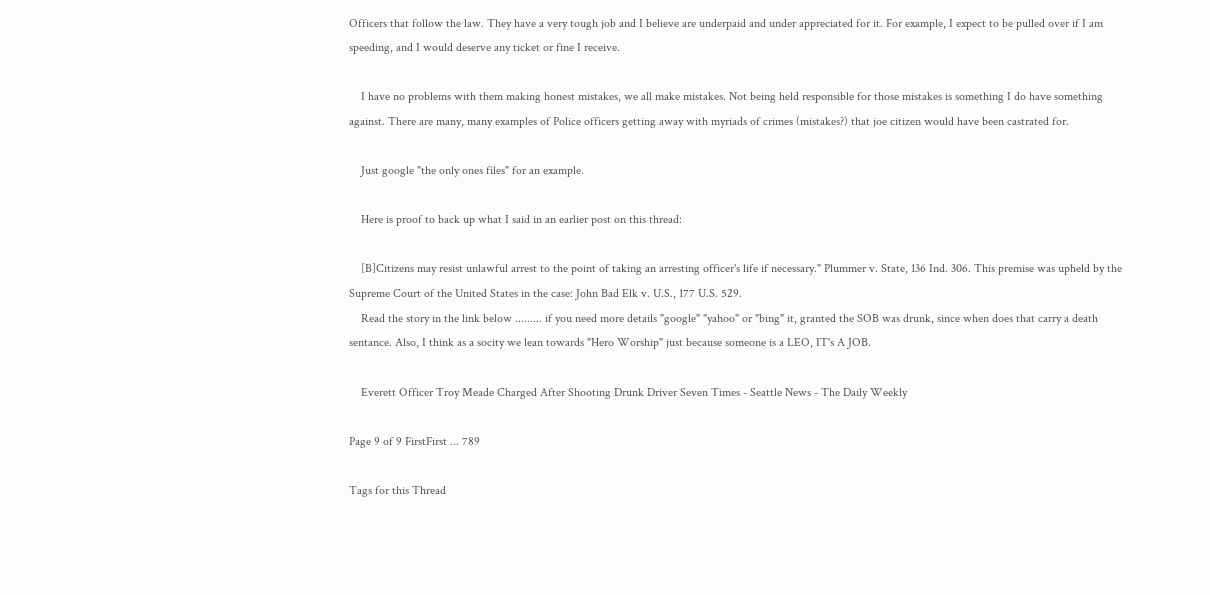Officers that follow the law. They have a very tough job and I believe are underpaid and under appreciated for it. For example, I expect to be pulled over if I am speeding, and I would deserve any ticket or fine I receive.

    I have no problems with them making honest mistakes, we all make mistakes. Not being held responsible for those mistakes is something I do have something against. There are many, many examples of Police officers getting away with myriads of crimes (mistakes?) that joe citizen would have been castrated for.

    Just google "the only ones files" for an example.

    Here is proof to back up what I said in an earlier post on this thread:

    [B]Citizens may resist unlawful arrest to the point of taking an arresting officer's life if necessary." Plummer v. State, 136 Ind. 306. This premise was upheld by the Supreme Court of the United States in the case: John Bad Elk v. U.S., 177 U.S. 529.
    Read the story in the link below ......... if you need more details "google" "yahoo" or "bing" it, granted the SOB was drunk, since when does that carry a death sentance. Also, I think as a socity we lean towards "Hero Worship" just because someone is a LEO, IT's A JOB.

    Everett Officer Troy Meade Charged After Shooting Drunk Driver Seven Times - Seattle News - The Daily Weekly

Page 9 of 9 FirstFirst ... 789

Tags for this Thread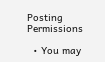Posting Permissions

  • You may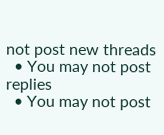not post new threads
  • You may not post replies
  • You may not post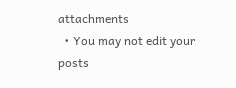attachments
  • You may not edit your posts